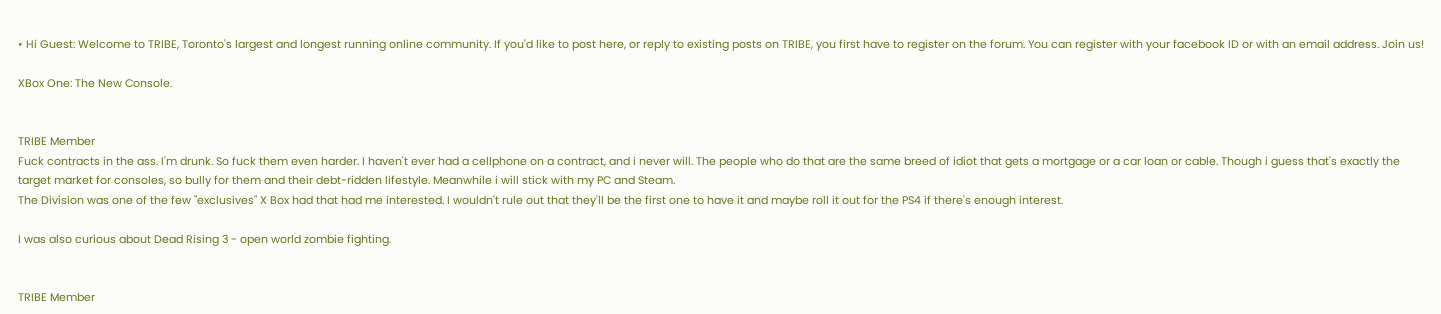• Hi Guest: Welcome to TRIBE, Toronto's largest and longest running online community. If you'd like to post here, or reply to existing posts on TRIBE, you first have to register on the forum. You can register with your facebook ID or with an email address. Join us!

XBox One: The New Console.


TRIBE Member
Fuck contracts in the ass. I'm drunk. So fuck them even harder. I haven't ever had a cellphone on a contract, and i never will. The people who do that are the same breed of idiot that gets a mortgage or a car loan or cable. Though i guess that's exactly the target market for consoles, so bully for them and their debt-ridden lifestyle. Meanwhile i will stick with my PC and Steam.
The Division was one of the few "exclusives" X Box had that had me interested. I wouldn't rule out that they'll be the first one to have it and maybe roll it out for the PS4 if there's enough interest.

I was also curious about Dead Rising 3 - open world zombie fighting.


TRIBE Member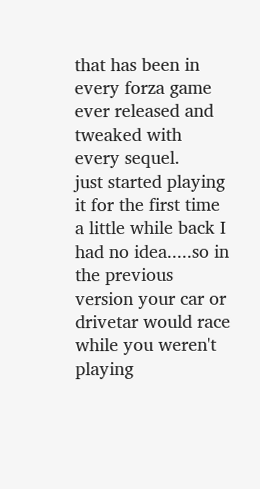that has been in every forza game ever released and tweaked with every sequel.
just started playing it for the first time a little while back I had no idea.....so in the previous version your car or drivetar would race while you weren't playing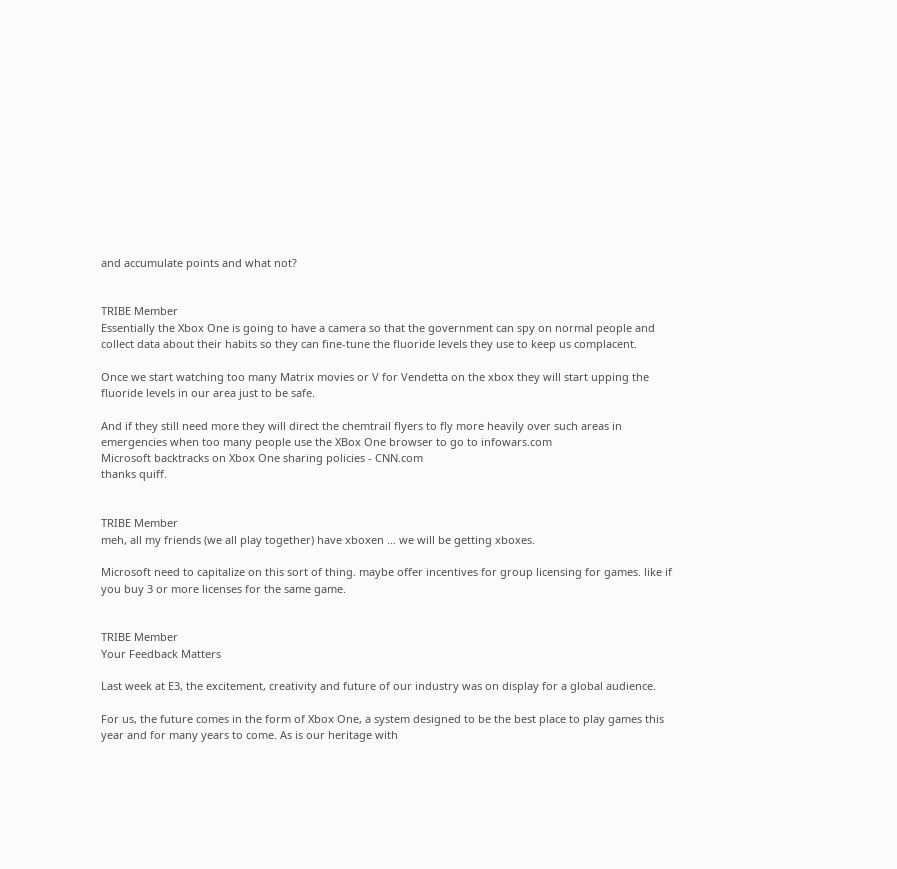and accumulate points and what not?


TRIBE Member
Essentially the Xbox One is going to have a camera so that the government can spy on normal people and collect data about their habits so they can fine-tune the fluoride levels they use to keep us complacent.

Once we start watching too many Matrix movies or V for Vendetta on the xbox they will start upping the fluoride levels in our area just to be safe.

And if they still need more they will direct the chemtrail flyers to fly more heavily over such areas in emergencies when too many people use the XBox One browser to go to infowars.com
Microsoft backtracks on Xbox One sharing policies - CNN.com
thanks quiff.


TRIBE Member
meh, all my friends (we all play together) have xboxen ... we will be getting xboxes.

Microsoft need to capitalize on this sort of thing. maybe offer incentives for group licensing for games. like if you buy 3 or more licenses for the same game.


TRIBE Member
Your Feedback Matters

Last week at E3, the excitement, creativity and future of our industry was on display for a global audience.

For us, the future comes in the form of Xbox One, a system designed to be the best place to play games this year and for many years to come. As is our heritage with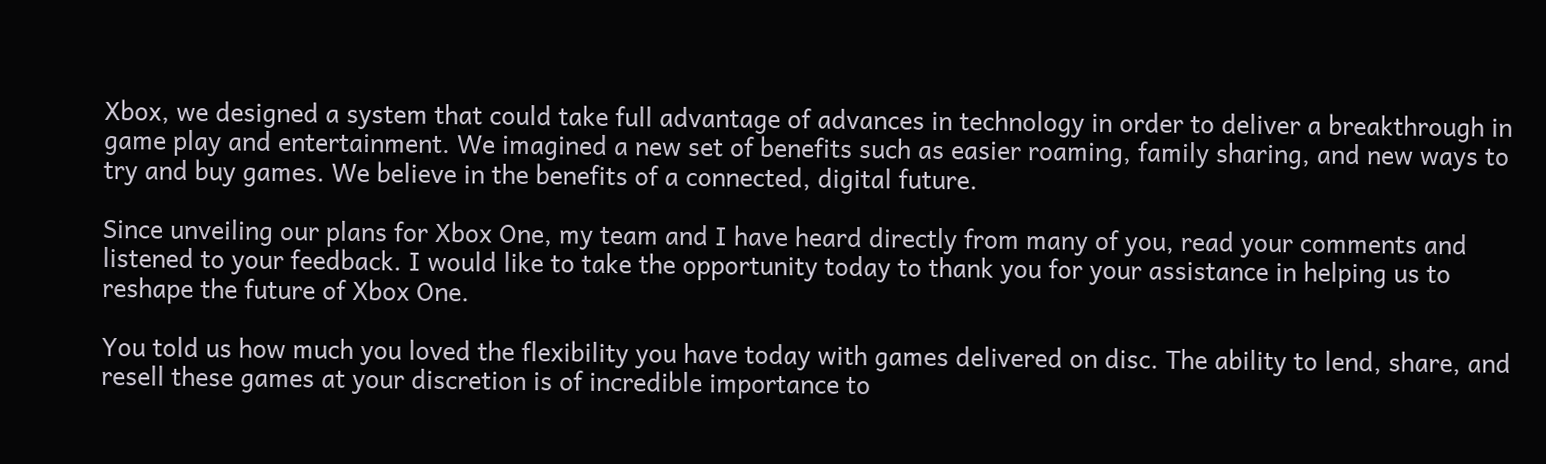Xbox, we designed a system that could take full advantage of advances in technology in order to deliver a breakthrough in game play and entertainment. We imagined a new set of benefits such as easier roaming, family sharing, and new ways to try and buy games. We believe in the benefits of a connected, digital future.

Since unveiling our plans for Xbox One, my team and I have heard directly from many of you, read your comments and listened to your feedback. I would like to take the opportunity today to thank you for your assistance in helping us to reshape the future of Xbox One.

You told us how much you loved the flexibility you have today with games delivered on disc. The ability to lend, share, and resell these games at your discretion is of incredible importance to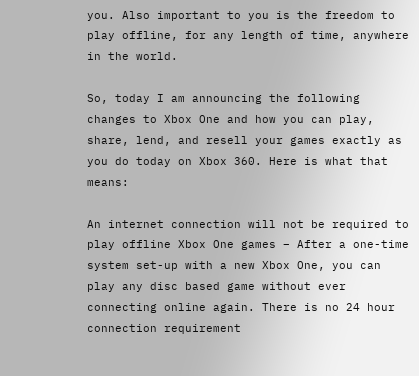you. Also important to you is the freedom to play offline, for any length of time, anywhere in the world.

So, today I am announcing the following changes to Xbox One and how you can play, share, lend, and resell your games exactly as you do today on Xbox 360. Here is what that means:

An internet connection will not be required to play offline Xbox One games – After a one-time system set-up with a new Xbox One, you can play any disc based game without ever connecting online again. There is no 24 hour connection requirement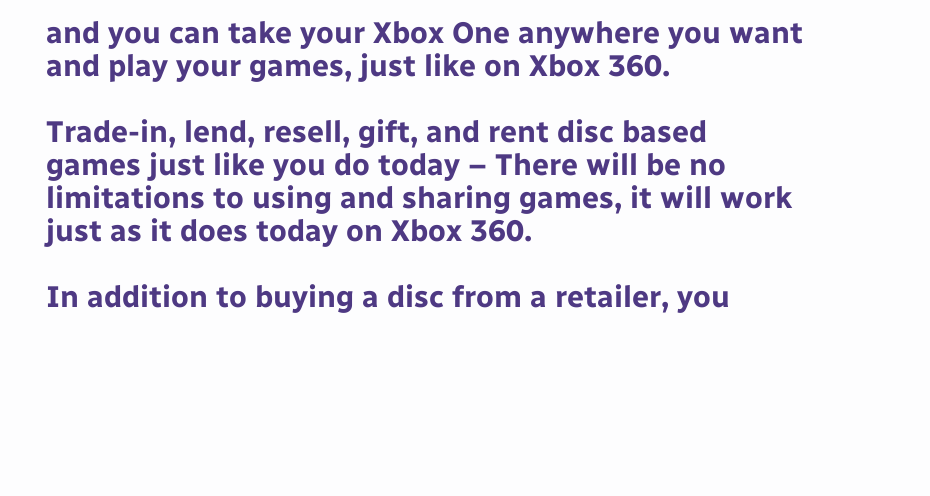and you can take your Xbox One anywhere you want and play your games, just like on Xbox 360.

Trade-in, lend, resell, gift, and rent disc based games just like you do today – There will be no limitations to using and sharing games, it will work just as it does today on Xbox 360.

In addition to buying a disc from a retailer, you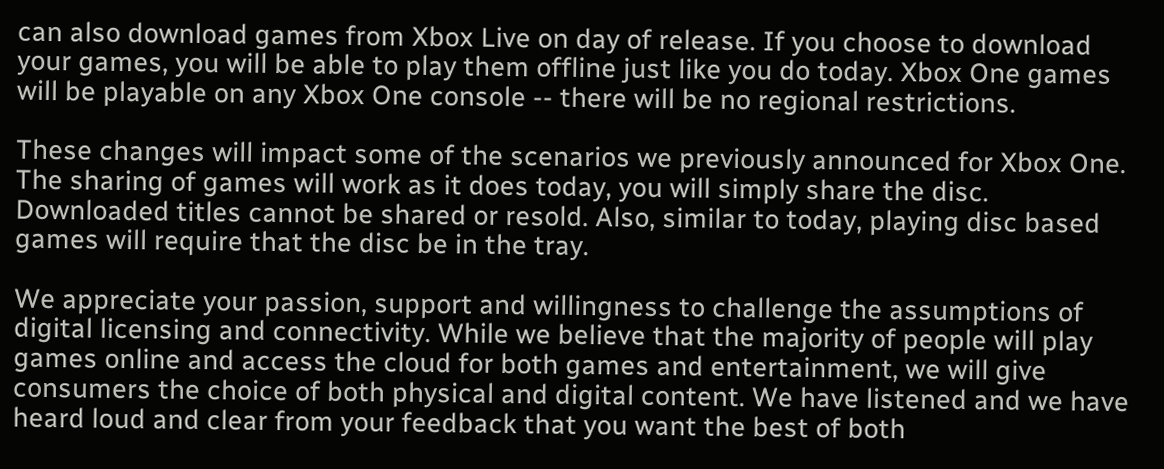can also download games from Xbox Live on day of release. If you choose to download your games, you will be able to play them offline just like you do today. Xbox One games will be playable on any Xbox One console -- there will be no regional restrictions.

These changes will impact some of the scenarios we previously announced for Xbox One. The sharing of games will work as it does today, you will simply share the disc. Downloaded titles cannot be shared or resold. Also, similar to today, playing disc based games will require that the disc be in the tray.

We appreciate your passion, support and willingness to challenge the assumptions of digital licensing and connectivity. While we believe that the majority of people will play games online and access the cloud for both games and entertainment, we will give consumers the choice of both physical and digital content. We have listened and we have heard loud and clear from your feedback that you want the best of both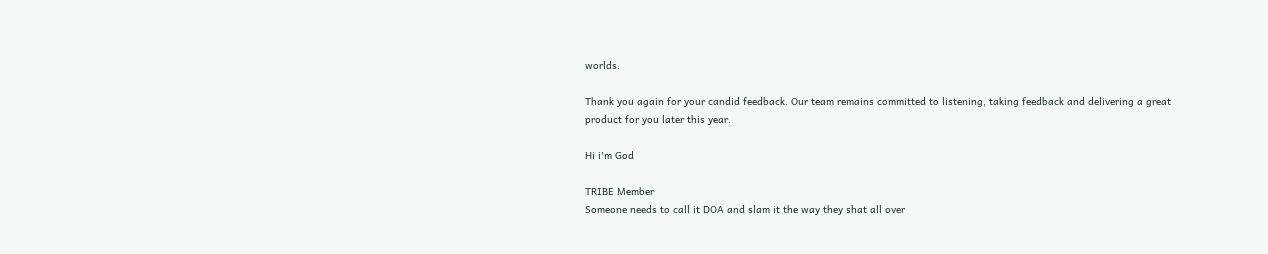worlds.

Thank you again for your candid feedback. Our team remains committed to listening, taking feedback and delivering a great product for you later this year.

Hi i'm God

TRIBE Member
Someone needs to call it DOA and slam it the way they shat all over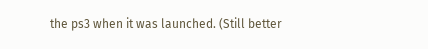the ps3 when it was launched. (Still better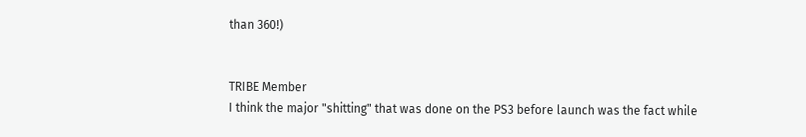than 360!)


TRIBE Member
I think the major "shitting" that was done on the PS3 before launch was the fact while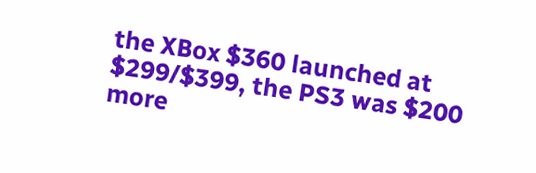the XBox $360 launched at $299/$399, the PS3 was $200 more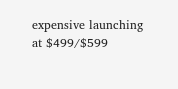expensive launching at $499/$599